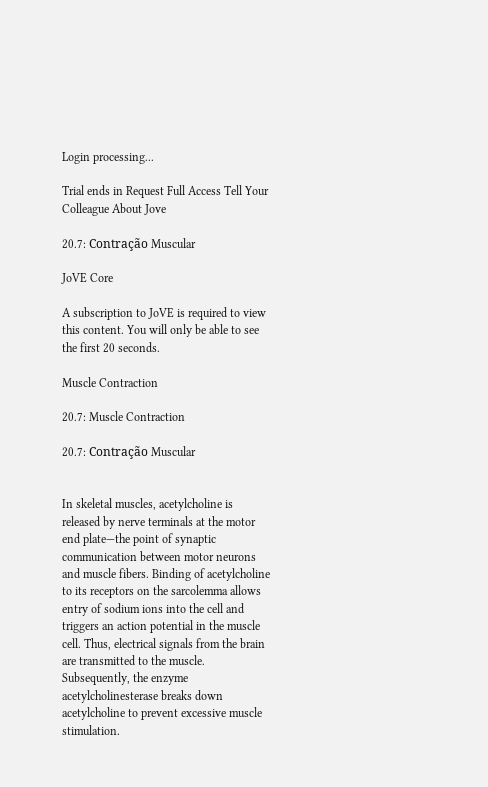Login processing...

Trial ends in Request Full Access Tell Your Colleague About Jove

20.7: Contração Muscular

JoVE Core

A subscription to JoVE is required to view this content. You will only be able to see the first 20 seconds.

Muscle Contraction

20.7: Muscle Contraction

20.7: Contração Muscular


In skeletal muscles, acetylcholine is released by nerve terminals at the motor end plate—the point of synaptic communication between motor neurons and muscle fibers. Binding of acetylcholine to its receptors on the sarcolemma allows entry of sodium ions into the cell and triggers an action potential in the muscle cell. Thus, electrical signals from the brain are transmitted to the muscle. Subsequently, the enzyme acetylcholinesterase breaks down acetylcholine to prevent excessive muscle stimulation.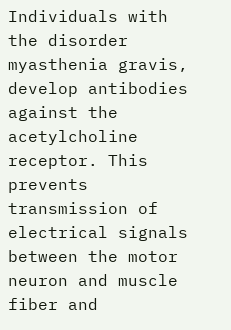Individuals with the disorder myasthenia gravis, develop antibodies against the acetylcholine receptor. This prevents transmission of electrical signals between the motor neuron and muscle fiber and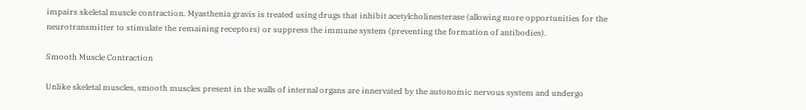impairs skeletal muscle contraction. Myasthenia gravis is treated using drugs that inhibit acetylcholinesterase (allowing more opportunities for the neurotransmitter to stimulate the remaining receptors) or suppress the immune system (preventing the formation of antibodies).

Smooth Muscle Contraction

Unlike skeletal muscles, smooth muscles present in the walls of internal organs are innervated by the autonomic nervous system and undergo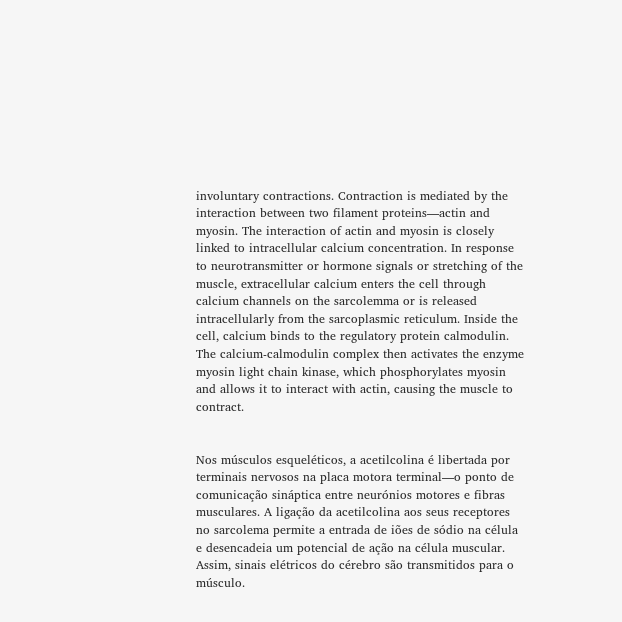involuntary contractions. Contraction is mediated by the interaction between two filament proteins—actin and myosin. The interaction of actin and myosin is closely linked to intracellular calcium concentration. In response to neurotransmitter or hormone signals or stretching of the muscle, extracellular calcium enters the cell through calcium channels on the sarcolemma or is released intracellularly from the sarcoplasmic reticulum. Inside the cell, calcium binds to the regulatory protein calmodulin. The calcium-calmodulin complex then activates the enzyme myosin light chain kinase, which phosphorylates myosin and allows it to interact with actin, causing the muscle to contract.


Nos músculos esqueléticos, a acetilcolina é libertada por terminais nervosos na placa motora terminal—o ponto de comunicação sináptica entre neurónios motores e fibras musculares. A ligação da acetilcolina aos seus receptores no sarcolema permite a entrada de iões de sódio na célula e desencadeia um potencial de ação na célula muscular. Assim, sinais elétricos do cérebro são transmitidos para o músculo.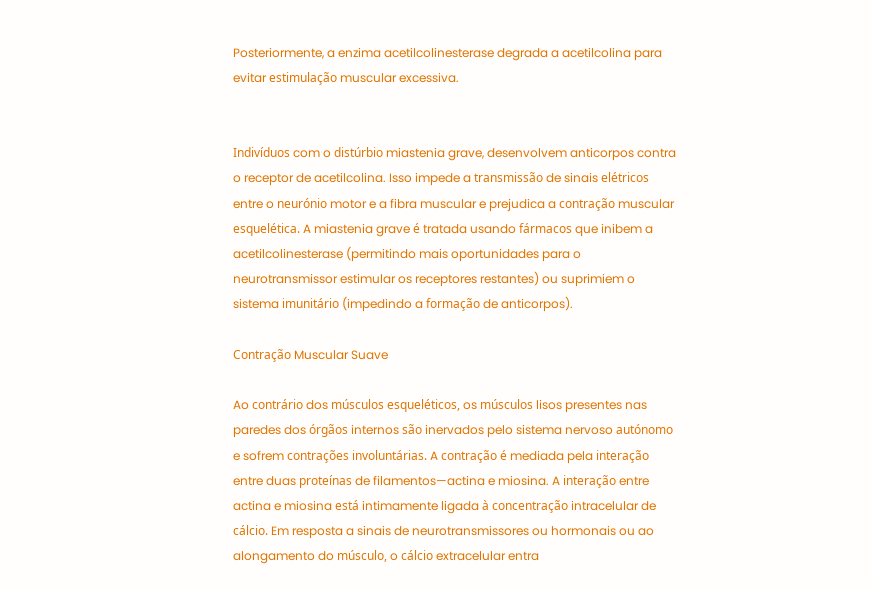Posteriormente, a enzima acetilcolinesterase degrada a acetilcolina para evitar estimulação muscular excessiva.


Indivíduos com o distúrbio miastenia grave, desenvolvem anticorpos contra o receptor de acetilcolina. Isso impede a transmissão de sinais elétricos entre o neurónio motor e a fibra muscular e prejudica a contração muscular esquelética. A miastenia grave é tratada usando fármacos que inibem a acetilcolinesterase (permitindo mais oportunidades para o neurotransmissor estimular os receptores restantes) ou suprimiem o sistema imunitário (impedindo a formação de anticorpos).

Contração Muscular Suave

Ao contrário dos músculos esqueléticos, os músculos lisos presentes nas paredes dos órgãos internos são inervados pelo sistema nervoso autónomo e sofrem contrações involuntárias. A contração é mediada pela interação entre duas proteínas de filamentos—actina e miosina. A interação entre actina e miosina está intimamente ligada à concentração intracelular de cálcio. Em resposta a sinais de neurotransmissores ou hormonais ou ao alongamento do músculo, o cálcio extracelular entra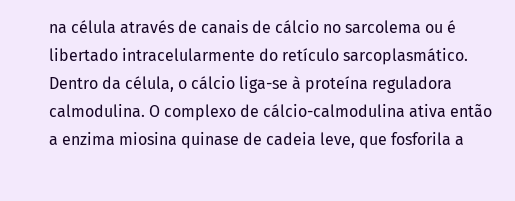na célula através de canais de cálcio no sarcolema ou é libertado intracelularmente do retículo sarcoplasmático. Dentro da célula, o cálcio liga-se à proteína reguladora calmodulina. O complexo de cálcio-calmodulina ativa então a enzima miosina quinase de cadeia leve, que fosforila a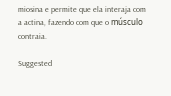miosina e permite que ela interaja com a actina, fazendo com que o músculo contraia.

Suggested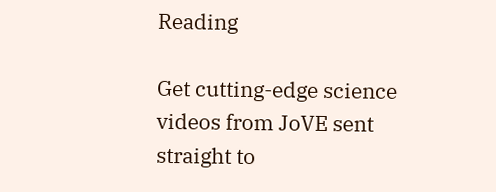Reading

Get cutting-edge science videos from JoVE sent straight to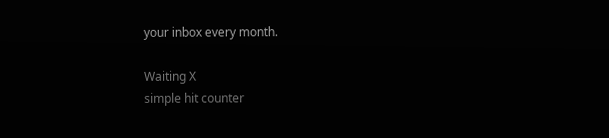your inbox every month.

Waiting X
simple hit counter